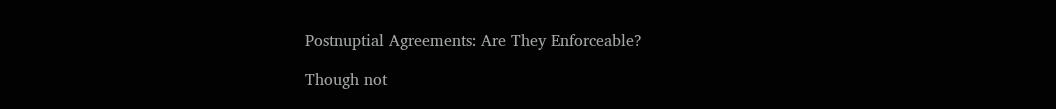Postnuptial Agreements: Are They Enforceable?

Though not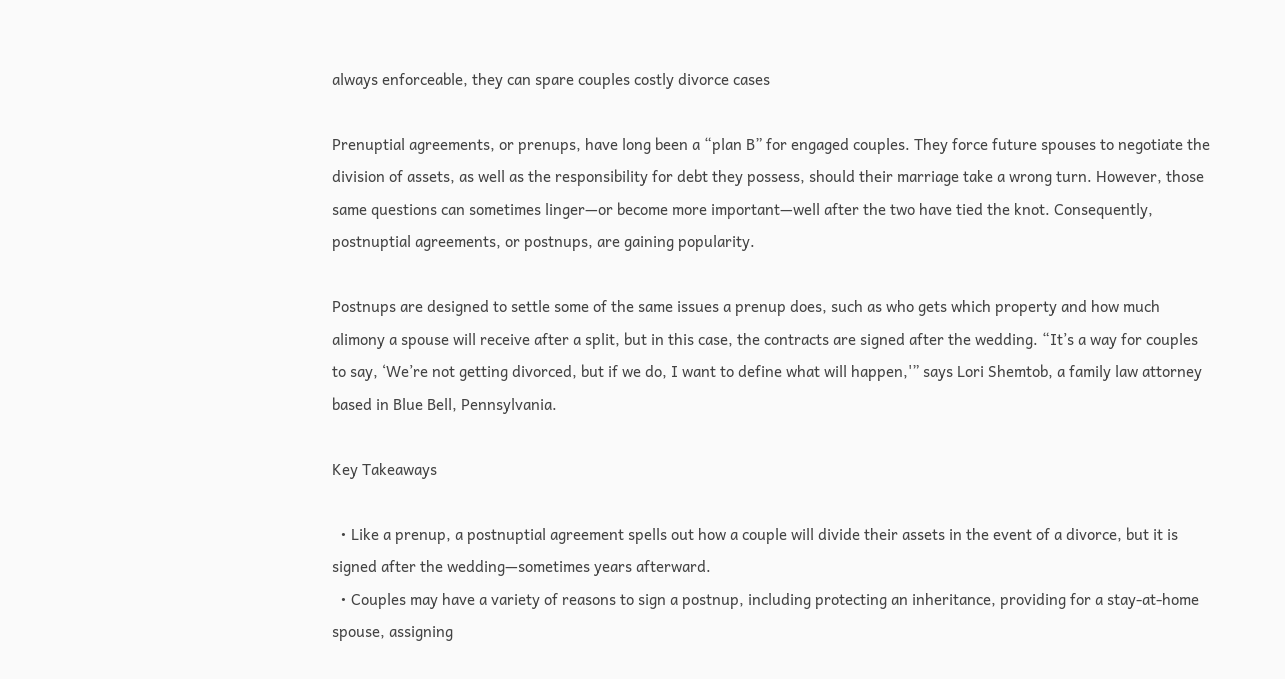always enforceable, they can spare couples costly divorce cases

Prenuptial agreements, or prenups, have long been a “plan B” for engaged couples. They force future spouses to negotiate the division of assets, as well as the responsibility for debt they possess, should their marriage take a wrong turn. However, those same questions can sometimes linger—or become more important—well after the two have tied the knot. Consequently, postnuptial agreements, or postnups, are gaining popularity.

Postnups are designed to settle some of the same issues a prenup does, such as who gets which property and how much alimony a spouse will receive after a split, but in this case, the contracts are signed after the wedding. “It’s a way for couples to say, ‘We’re not getting divorced, but if we do, I want to define what will happen,'” says Lori Shemtob, a family law attorney based in Blue Bell, Pennsylvania.

Key Takeaways

  • Like a prenup, a postnuptial agreement spells out how a couple will divide their assets in the event of a divorce, but it is signed after the wedding—sometimes years afterward.
  • Couples may have a variety of reasons to sign a postnup, including protecting an inheritance, providing for a stay-at-home spouse, assigning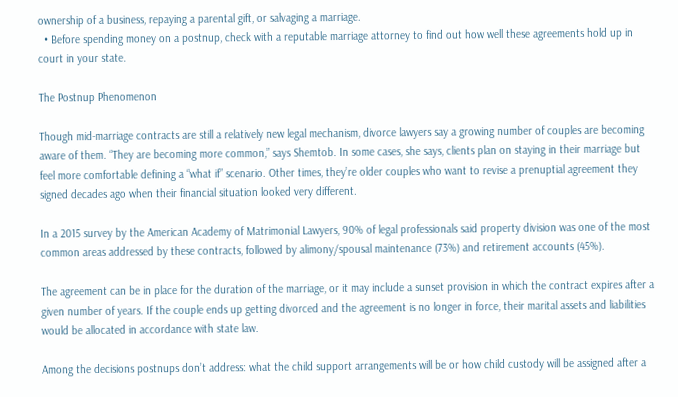ownership of a business, repaying a parental gift, or salvaging a marriage.
  • Before spending money on a postnup, check with a reputable marriage attorney to find out how well these agreements hold up in court in your state.

The Postnup Phenomenon

Though mid-marriage contracts are still a relatively new legal mechanism, divorce lawyers say a growing number of couples are becoming aware of them. “They are becoming more common,” says Shemtob. In some cases, she says, clients plan on staying in their marriage but feel more comfortable defining a “what if” scenario. Other times, they’re older couples who want to revise a prenuptial agreement they signed decades ago when their financial situation looked very different.

In a 2015 survey by the American Academy of Matrimonial Lawyers, 90% of legal professionals said property division was one of the most common areas addressed by these contracts, followed by alimony/spousal maintenance (73%) and retirement accounts (45%).

The agreement can be in place for the duration of the marriage, or it may include a sunset provision in which the contract expires after a given number of years. If the couple ends up getting divorced and the agreement is no longer in force, their marital assets and liabilities would be allocated in accordance with state law.

Among the decisions postnups don’t address: what the child support arrangements will be or how child custody will be assigned after a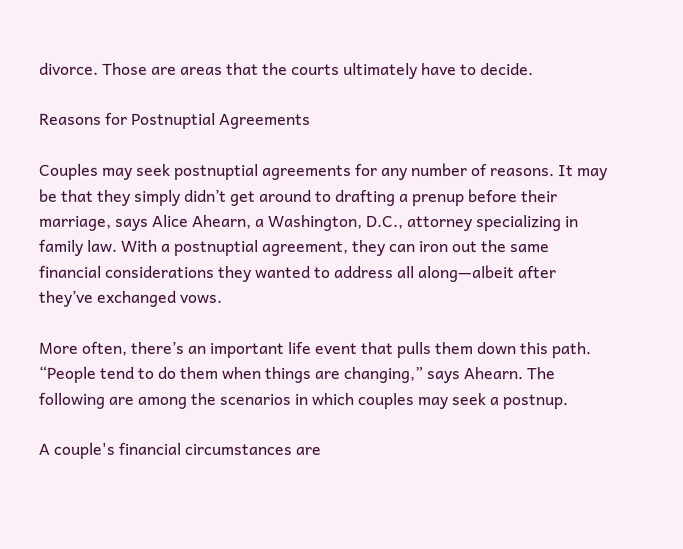divorce. Those are areas that the courts ultimately have to decide.

Reasons for Postnuptial Agreements

Couples may seek postnuptial agreements for any number of reasons. It may be that they simply didn’t get around to drafting a prenup before their marriage, says Alice Ahearn, a Washington, D.C., attorney specializing in family law. With a postnuptial agreement, they can iron out the same financial considerations they wanted to address all along—albeit after they’ve exchanged vows.

More often, there’s an important life event that pulls them down this path. “People tend to do them when things are changing,” says Ahearn. The following are among the scenarios in which couples may seek a postnup.

A couple's financial circumstances are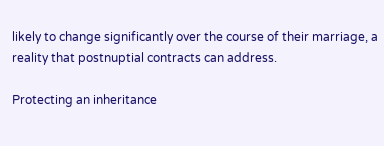likely to change significantly over the course of their marriage, a reality that postnuptial contracts can address.

Protecting an inheritance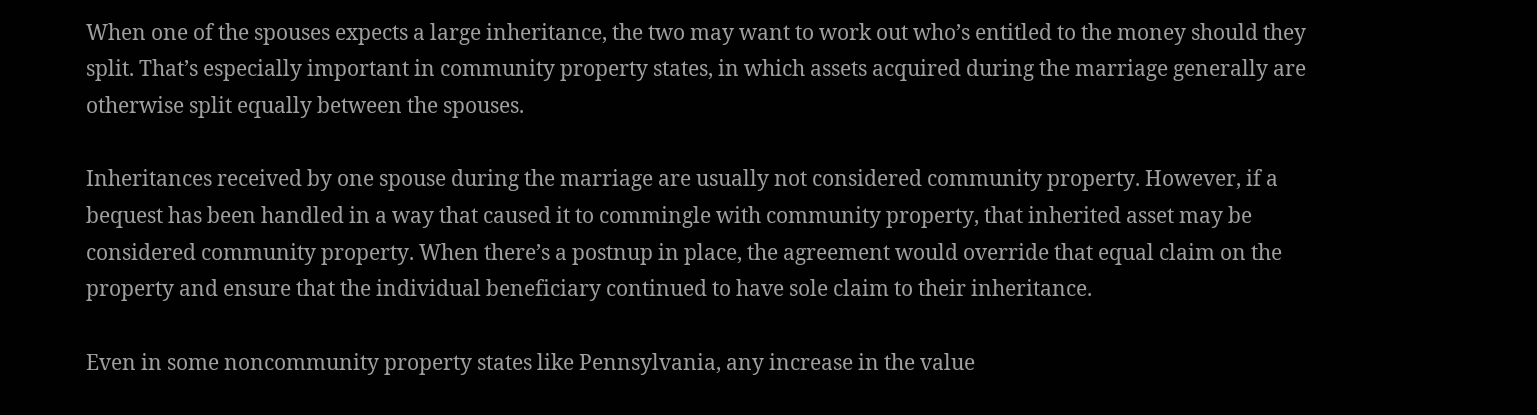When one of the spouses expects a large inheritance, the two may want to work out who’s entitled to the money should they split. That’s especially important in community property states, in which assets acquired during the marriage generally are otherwise split equally between the spouses.

Inheritances received by one spouse during the marriage are usually not considered community property. However, if a bequest has been handled in a way that caused it to commingle with community property, that inherited asset may be considered community property. When there’s a postnup in place, the agreement would override that equal claim on the property and ensure that the individual beneficiary continued to have sole claim to their inheritance.

Even in some noncommunity property states like Pennsylvania, any increase in the value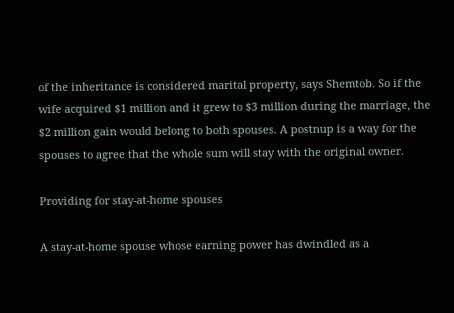of the inheritance is considered marital property, says Shemtob. So if the wife acquired $1 million and it grew to $3 million during the marriage, the $2 million gain would belong to both spouses. A postnup is a way for the spouses to agree that the whole sum will stay with the original owner.

Providing for stay-at-home spouses

A stay-at-home spouse whose earning power has dwindled as a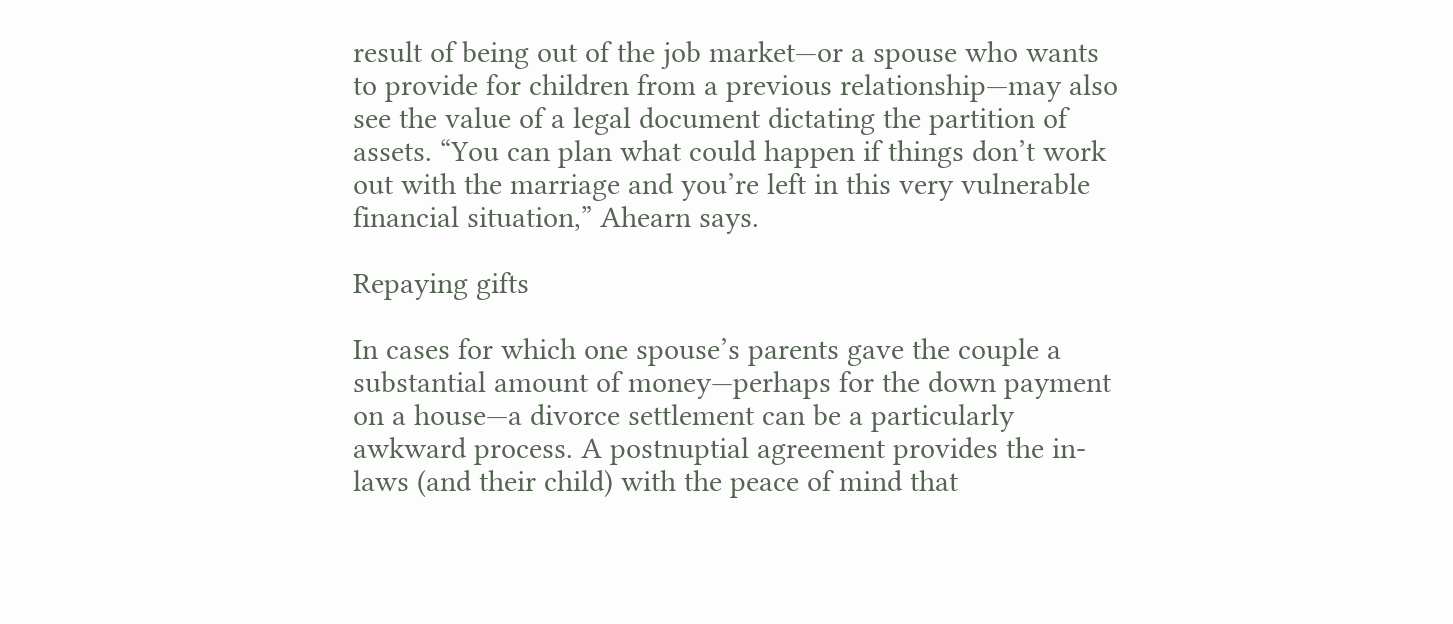result of being out of the job market—or a spouse who wants to provide for children from a previous relationship—may also see the value of a legal document dictating the partition of assets. “You can plan what could happen if things don’t work out with the marriage and you’re left in this very vulnerable financial situation,” Ahearn says.

Repaying gifts

In cases for which one spouse’s parents gave the couple a substantial amount of money—perhaps for the down payment on a house—a divorce settlement can be a particularly awkward process. A postnuptial agreement provides the in-laws (and their child) with the peace of mind that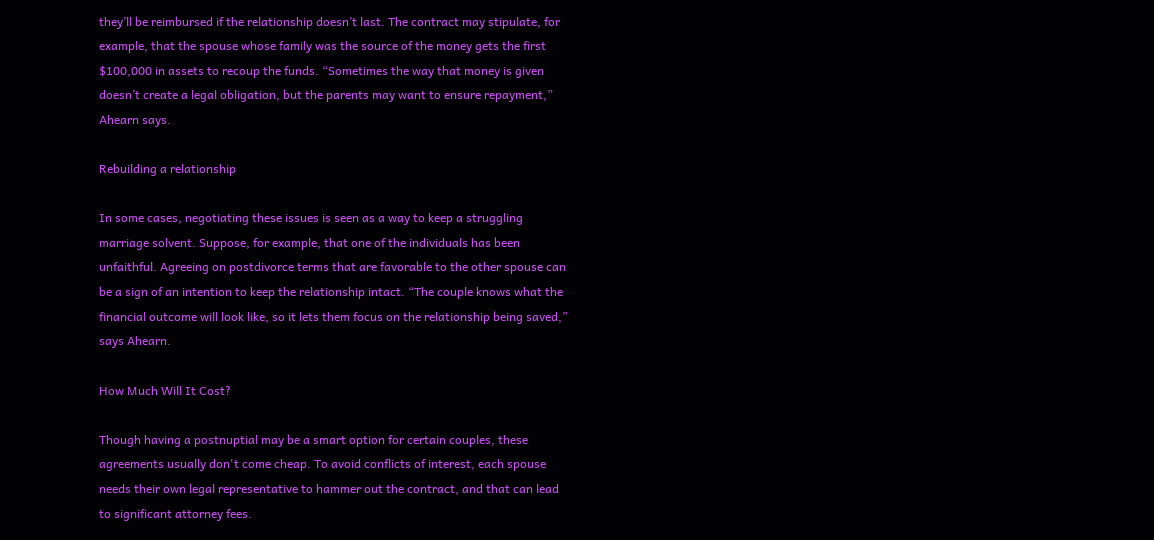they’ll be reimbursed if the relationship doesn’t last. The contract may stipulate, for example, that the spouse whose family was the source of the money gets the first $100,000 in assets to recoup the funds. “Sometimes the way that money is given doesn’t create a legal obligation, but the parents may want to ensure repayment,” Ahearn says.

Rebuilding a relationship

In some cases, negotiating these issues is seen as a way to keep a struggling marriage solvent. Suppose, for example, that one of the individuals has been unfaithful. Agreeing on postdivorce terms that are favorable to the other spouse can be a sign of an intention to keep the relationship intact. “The couple knows what the financial outcome will look like, so it lets them focus on the relationship being saved,” says Ahearn.

How Much Will It Cost?

Though having a postnuptial may be a smart option for certain couples, these agreements usually don't come cheap. To avoid conflicts of interest, each spouse needs their own legal representative to hammer out the contract, and that can lead to significant attorney fees.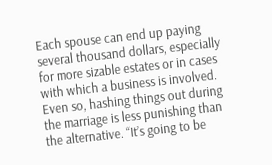Each spouse can end up paying several thousand dollars, especially for more sizable estates or in cases with which a business is involved. Even so, hashing things out during the marriage is less punishing than the alternative. “It’s going to be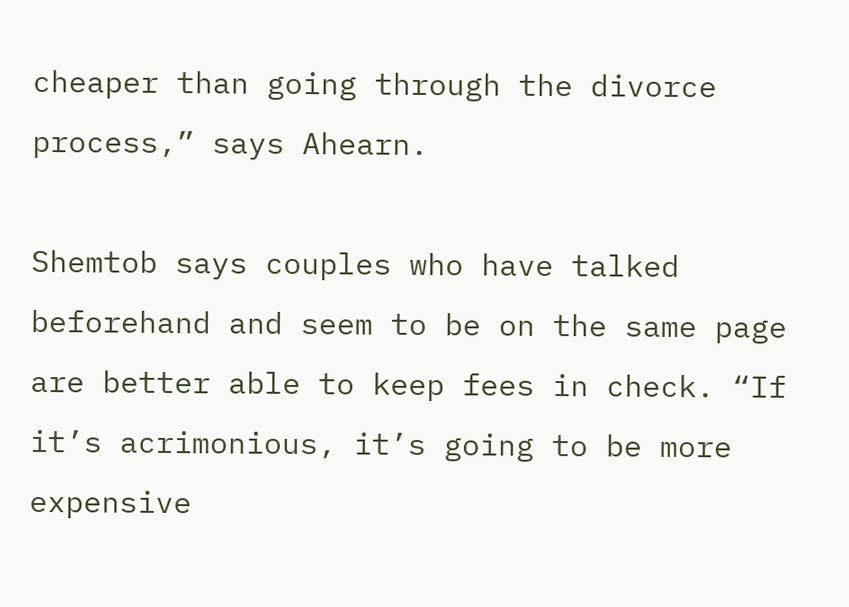cheaper than going through the divorce process,” says Ahearn.

Shemtob says couples who have talked beforehand and seem to be on the same page are better able to keep fees in check. “If it’s acrimonious, it’s going to be more expensive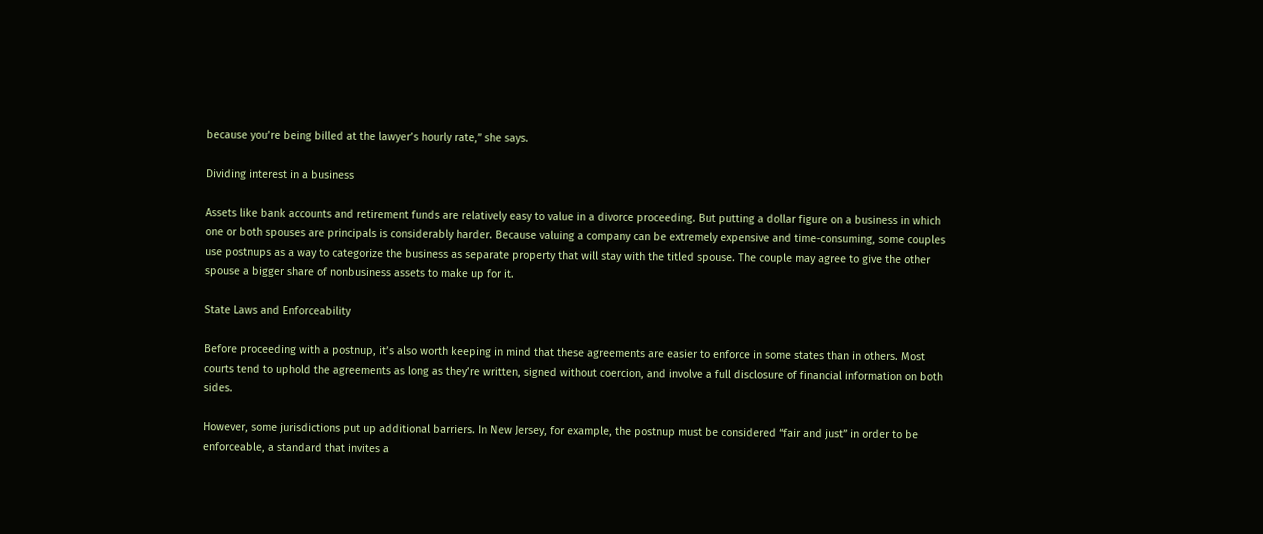because you’re being billed at the lawyer’s hourly rate,” she says.

Dividing interest in a business

Assets like bank accounts and retirement funds are relatively easy to value in a divorce proceeding. But putting a dollar figure on a business in which one or both spouses are principals is considerably harder. Because valuing a company can be extremely expensive and time-consuming, some couples use postnups as a way to categorize the business as separate property that will stay with the titled spouse. The couple may agree to give the other spouse a bigger share of nonbusiness assets to make up for it.

State Laws and Enforceability

Before proceeding with a postnup, it’s also worth keeping in mind that these agreements are easier to enforce in some states than in others. Most courts tend to uphold the agreements as long as they’re written, signed without coercion, and involve a full disclosure of financial information on both sides.

However, some jurisdictions put up additional barriers. In New Jersey, for example, the postnup must be considered “fair and just” in order to be enforceable, a standard that invites a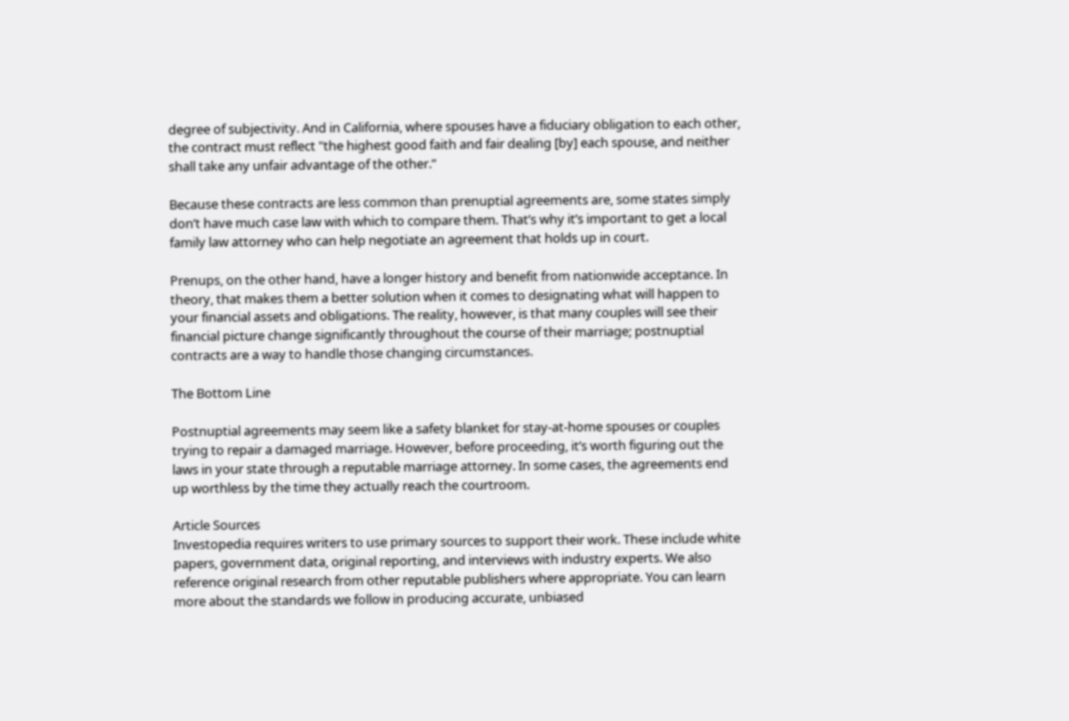degree of subjectivity. And in California, where spouses have a fiduciary obligation to each other, the contract must reflect "the highest good faith and fair dealing [by] each spouse, and neither shall take any unfair advantage of the other.”

Because these contracts are less common than prenuptial agreements are, some states simply don’t have much case law with which to compare them. That’s why it’s important to get a local family law attorney who can help negotiate an agreement that holds up in court.

Prenups, on the other hand, have a longer history and benefit from nationwide acceptance. In theory, that makes them a better solution when it comes to designating what will happen to your financial assets and obligations. The reality, however, is that many couples will see their financial picture change significantly throughout the course of their marriage; postnuptial contracts are a way to handle those changing circumstances.

The Bottom Line

Postnuptial agreements may seem like a safety blanket for stay-at-home spouses or couples trying to repair a damaged marriage. However, before proceeding, it’s worth figuring out the laws in your state through a reputable marriage attorney. In some cases, the agreements end up worthless by the time they actually reach the courtroom.

Article Sources
Investopedia requires writers to use primary sources to support their work. These include white papers, government data, original reporting, and interviews with industry experts. We also reference original research from other reputable publishers where appropriate. You can learn more about the standards we follow in producing accurate, unbiased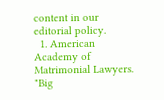content in our editorial policy.
  1. American Academy of Matrimonial Lawyers. "Big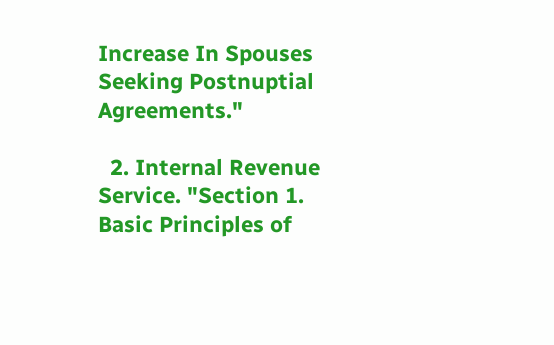Increase In Spouses Seeking Postnuptial Agreements."

  2. Internal Revenue Service. "Section 1. Basic Principles of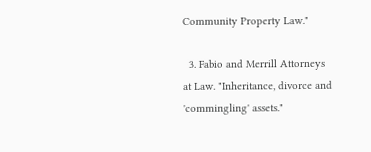Community Property Law."

  3. Fabio and Merrill Attorneys at Law. "Inheritance, divorce and 'commingling' assets."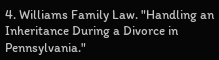4. Williams Family Law. "Handling an Inheritance During a Divorce in Pennsylvania."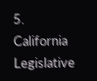5. California Legislative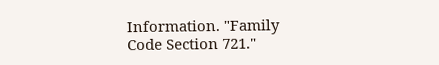Information. "Family Code Section 721."